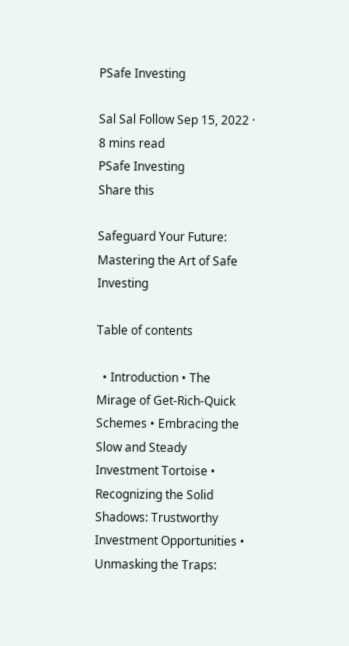PSafe Investing

Sal Sal Follow Sep 15, 2022 · 8 mins read
PSafe Investing
Share this

Safeguard Your Future: Mastering the Art of Safe Investing

Table of contents

  • Introduction • The Mirage of Get-Rich-Quick Schemes • Embracing the Slow and Steady Investment Tortoise • Recognizing the Solid Shadows: Trustworthy Investment Opportunities • Unmasking the Traps: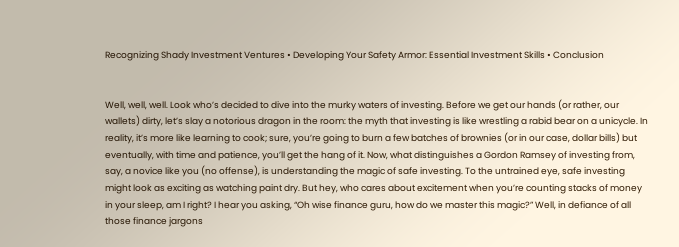Recognizing Shady Investment Ventures • Developing Your Safety Armor: Essential Investment Skills • Conclusion


Well, well, well. Look who’s decided to dive into the murky waters of investing. Before we get our hands (or rather, our wallets) dirty, let’s slay a notorious dragon in the room: the myth that investing is like wrestling a rabid bear on a unicycle. In reality, it’s more like learning to cook; sure, you’re going to burn a few batches of brownies (or in our case, dollar bills) but eventually, with time and patience, you’ll get the hang of it. Now, what distinguishes a Gordon Ramsey of investing from, say, a novice like you (no offense), is understanding the magic of safe investing. To the untrained eye, safe investing might look as exciting as watching paint dry. But hey, who cares about excitement when you’re counting stacks of money in your sleep, am I right? I hear you asking, “Oh wise finance guru, how do we master this magic?” Well, in defiance of all those finance jargons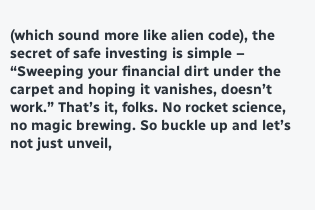(which sound more like alien code), the secret of safe investing is simple – “Sweeping your financial dirt under the carpet and hoping it vanishes, doesn’t work.” That’s it, folks. No rocket science, no magic brewing. So buckle up and let’s not just unveil,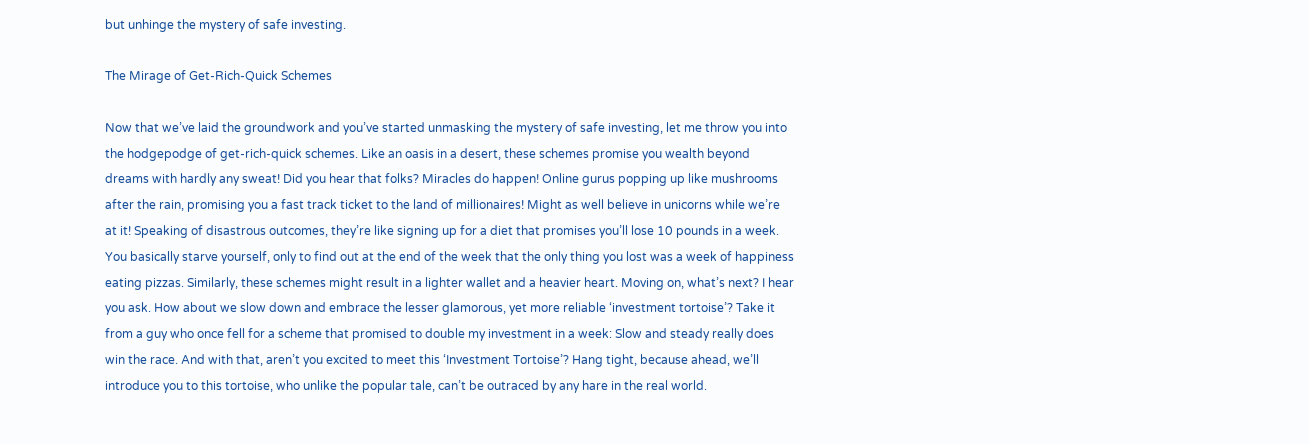but unhinge the mystery of safe investing.

The Mirage of Get-Rich-Quick Schemes

Now that we’ve laid the groundwork and you’ve started unmasking the mystery of safe investing, let me throw you into the hodgepodge of get-rich-quick schemes. Like an oasis in a desert, these schemes promise you wealth beyond dreams with hardly any sweat! Did you hear that folks? Miracles do happen! Online gurus popping up like mushrooms after the rain, promising you a fast track ticket to the land of millionaires! Might as well believe in unicorns while we’re at it! Speaking of disastrous outcomes, they’re like signing up for a diet that promises you’ll lose 10 pounds in a week. You basically starve yourself, only to find out at the end of the week that the only thing you lost was a week of happiness eating pizzas. Similarly, these schemes might result in a lighter wallet and a heavier heart. Moving on, what’s next? I hear you ask. How about we slow down and embrace the lesser glamorous, yet more reliable ‘investment tortoise’? Take it from a guy who once fell for a scheme that promised to double my investment in a week: Slow and steady really does win the race. And with that, aren’t you excited to meet this ‘Investment Tortoise’? Hang tight, because ahead, we’ll introduce you to this tortoise, who unlike the popular tale, can’t be outraced by any hare in the real world.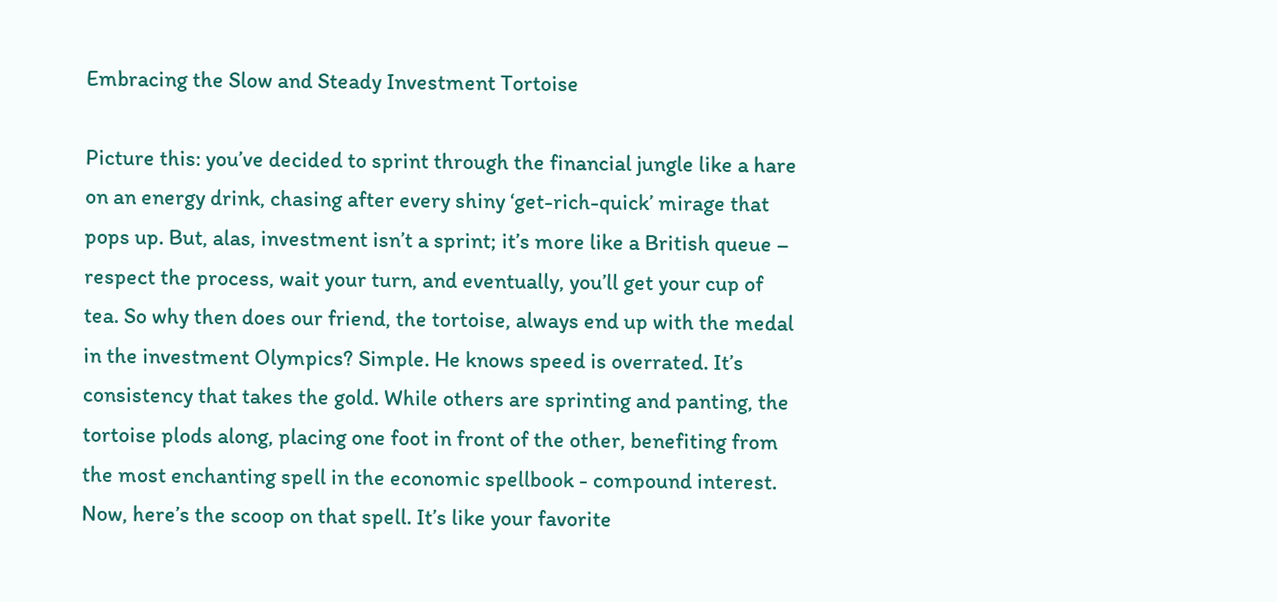Embracing the Slow and Steady Investment Tortoise

Picture this: you’ve decided to sprint through the financial jungle like a hare on an energy drink, chasing after every shiny ‘get-rich-quick’ mirage that pops up. But, alas, investment isn’t a sprint; it’s more like a British queue – respect the process, wait your turn, and eventually, you’ll get your cup of tea. So why then does our friend, the tortoise, always end up with the medal in the investment Olympics? Simple. He knows speed is overrated. It’s consistency that takes the gold. While others are sprinting and panting, the tortoise plods along, placing one foot in front of the other, benefiting from the most enchanting spell in the economic spellbook - compound interest. Now, here’s the scoop on that spell. It’s like your favorite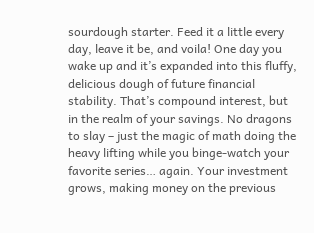sourdough starter. Feed it a little every day, leave it be, and voila! One day you wake up and it’s expanded into this fluffy, delicious dough of future financial stability. That’s compound interest, but in the realm of your savings. No dragons to slay – just the magic of math doing the heavy lifting while you binge-watch your favorite series… again. Your investment grows, making money on the previous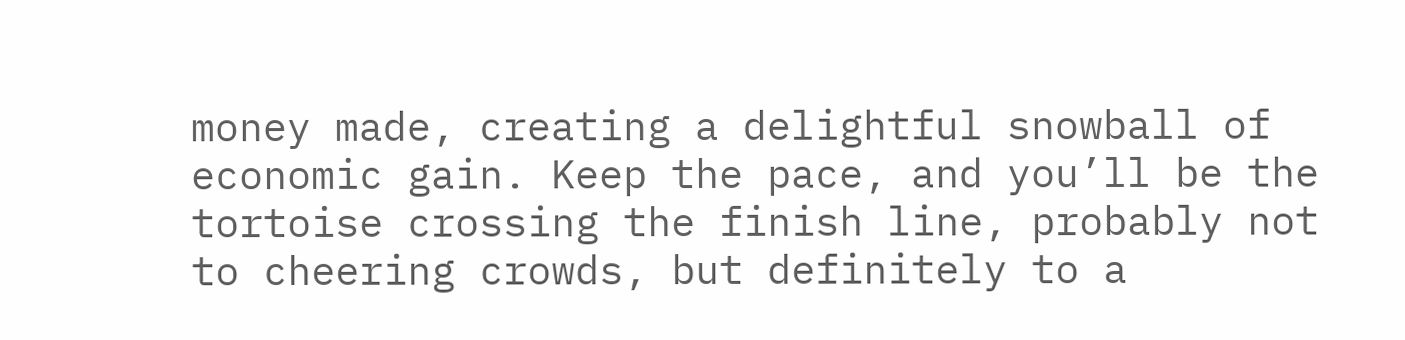money made, creating a delightful snowball of economic gain. Keep the pace, and you’ll be the tortoise crossing the finish line, probably not to cheering crowds, but definitely to a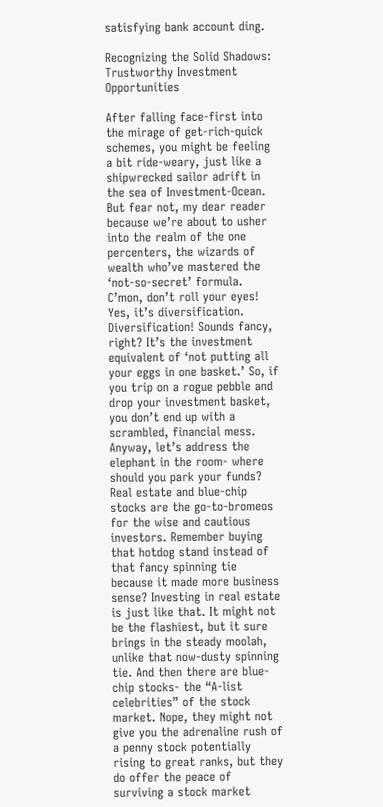satisfying bank account ding.

Recognizing the Solid Shadows: Trustworthy Investment Opportunities

After falling face-first into the mirage of get-rich-quick schemes, you might be feeling a bit ride-weary, just like a shipwrecked sailor adrift in the sea of Investment-Ocean. But fear not, my dear reader because we’re about to usher into the realm of the one percenters, the wizards of wealth who’ve mastered the ‘not-so-secret’ formula. C’mon, don’t roll your eyes! Yes, it’s diversification. Diversification! Sounds fancy, right? It’s the investment equivalent of ‘not putting all your eggs in one basket.’ So, if you trip on a rogue pebble and drop your investment basket, you don’t end up with a scrambled, financial mess. Anyway, let’s address the elephant in the room- where should you park your funds? Real estate and blue-chip stocks are the go-to-bromeos for the wise and cautious investors. Remember buying that hotdog stand instead of that fancy spinning tie because it made more business sense? Investing in real estate is just like that. It might not be the flashiest, but it sure brings in the steady moolah, unlike that now-dusty spinning tie. And then there are blue-chip stocks- the “A-list celebrities” of the stock market. Nope, they might not give you the adrenaline rush of a penny stock potentially rising to great ranks, but they do offer the peace of surviving a stock market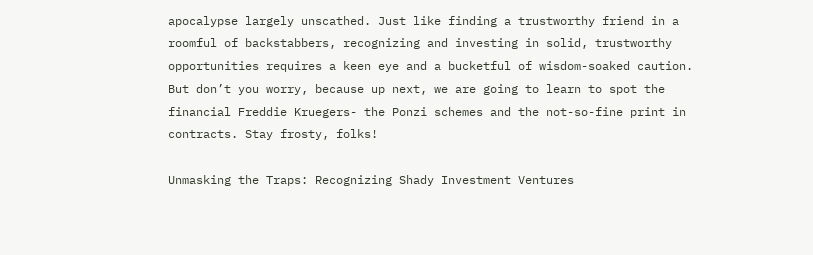apocalypse largely unscathed. Just like finding a trustworthy friend in a roomful of backstabbers, recognizing and investing in solid, trustworthy opportunities requires a keen eye and a bucketful of wisdom-soaked caution. But don’t you worry, because up next, we are going to learn to spot the financial Freddie Kruegers- the Ponzi schemes and the not-so-fine print in contracts. Stay frosty, folks!

Unmasking the Traps: Recognizing Shady Investment Ventures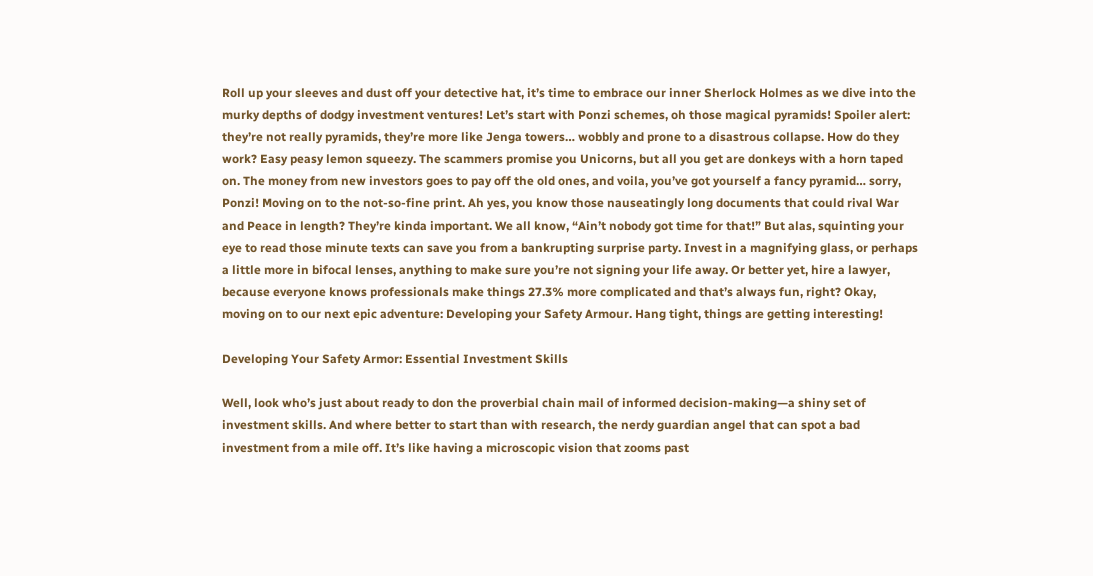Roll up your sleeves and dust off your detective hat, it’s time to embrace our inner Sherlock Holmes as we dive into the murky depths of dodgy investment ventures! Let’s start with Ponzi schemes, oh those magical pyramids! Spoiler alert: they’re not really pyramids, they’re more like Jenga towers… wobbly and prone to a disastrous collapse. How do they work? Easy peasy lemon squeezy. The scammers promise you Unicorns, but all you get are donkeys with a horn taped on. The money from new investors goes to pay off the old ones, and voila, you’ve got yourself a fancy pyramid… sorry, Ponzi! Moving on to the not-so-fine print. Ah yes, you know those nauseatingly long documents that could rival War and Peace in length? They’re kinda important. We all know, “Ain’t nobody got time for that!” But alas, squinting your eye to read those minute texts can save you from a bankrupting surprise party. Invest in a magnifying glass, or perhaps a little more in bifocal lenses, anything to make sure you’re not signing your life away. Or better yet, hire a lawyer, because everyone knows professionals make things 27.3% more complicated and that’s always fun, right? Okay, moving on to our next epic adventure: Developing your Safety Armour. Hang tight, things are getting interesting!

Developing Your Safety Armor: Essential Investment Skills

Well, look who’s just about ready to don the proverbial chain mail of informed decision-making—a shiny set of investment skills. And where better to start than with research, the nerdy guardian angel that can spot a bad investment from a mile off. It’s like having a microscopic vision that zooms past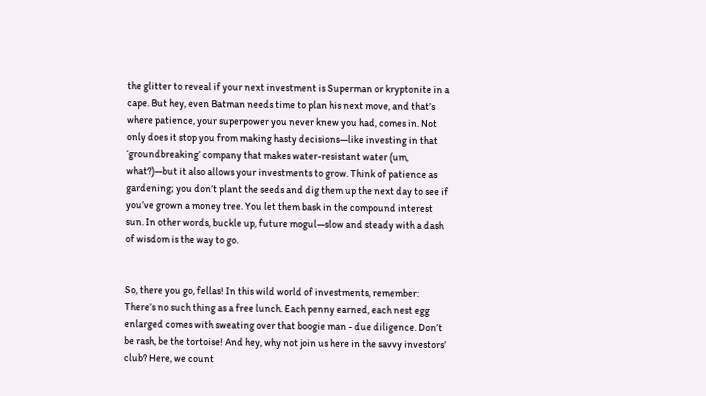the glitter to reveal if your next investment is Superman or kryptonite in a cape. But hey, even Batman needs time to plan his next move, and that’s where patience, your superpower you never knew you had, comes in. Not only does it stop you from making hasty decisions—like investing in that ‘groundbreaking’ company that makes water-resistant water (um, what?)—but it also allows your investments to grow. Think of patience as gardening; you don’t plant the seeds and dig them up the next day to see if you’ve grown a money tree. You let them bask in the compound interest sun. In other words, buckle up, future mogul—slow and steady with a dash of wisdom is the way to go.


So, there you go, fellas! In this wild world of investments, remember: There’s no such thing as a free lunch. Each penny earned, each nest egg enlarged comes with sweating over that boogie man - due diligence. Don’t be rash, be the tortoise! And hey, why not join us here in the savvy investors’ club? Here, we count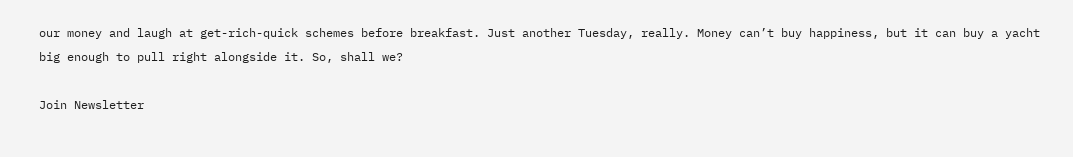our money and laugh at get-rich-quick schemes before breakfast. Just another Tuesday, really. Money can’t buy happiness, but it can buy a yacht big enough to pull right alongside it. So, shall we?

Join Newsletter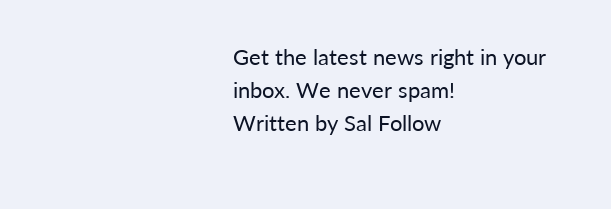Get the latest news right in your inbox. We never spam!
Written by Sal Follow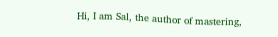Hi, I am Sal, the author of mastering,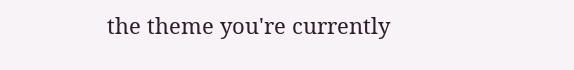the theme you're currently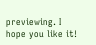previewing. I hope you like it!